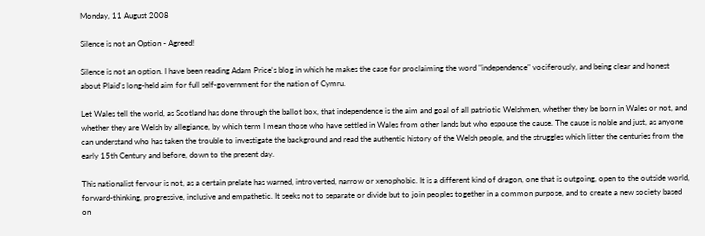Monday, 11 August 2008

Silence is not an Option - Agreed!

Silence is not an option. I have been reading Adam Price's blog in which he makes the case for proclaiming the word "independence" vociferously, and being clear and honest about Plaid's long-held aim for full self-government for the nation of Cymru.

Let Wales tell the world, as Scotland has done through the ballot box, that independence is the aim and goal of all patriotic Welshmen, whether they be born in Wales or not, and whether they are Welsh by allegiance, by which term I mean those who have settled in Wales from other lands but who espouse the cause. The cause is noble and just, as anyone can understand who has taken the trouble to investigate the background and read the authentic history of the Welsh people, and the struggles which litter the centuries from the early 15th Century and before, down to the present day.

This nationalist fervour is not, as a certain prelate has warned, introverted, narrow or xenophobic. It is a different kind of dragon, one that is outgoing, open to the outside world, forward-thinking, progressive, inclusive and empathetic. It seeks not to separate or divide but to join peoples together in a common purpose, and to create a new society based on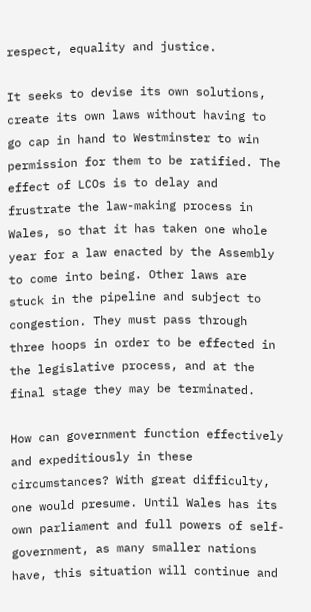respect, equality and justice.

It seeks to devise its own solutions, create its own laws without having to go cap in hand to Westminster to win permission for them to be ratified. The effect of LCOs is to delay and frustrate the law-making process in Wales, so that it has taken one whole year for a law enacted by the Assembly to come into being. Other laws are stuck in the pipeline and subject to congestion. They must pass through three hoops in order to be effected in the legislative process, and at the final stage they may be terminated.

How can government function effectively and expeditiously in these circumstances? With great difficulty, one would presume. Until Wales has its own parliament and full powers of self-government, as many smaller nations have, this situation will continue and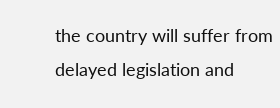the country will suffer from delayed legislation and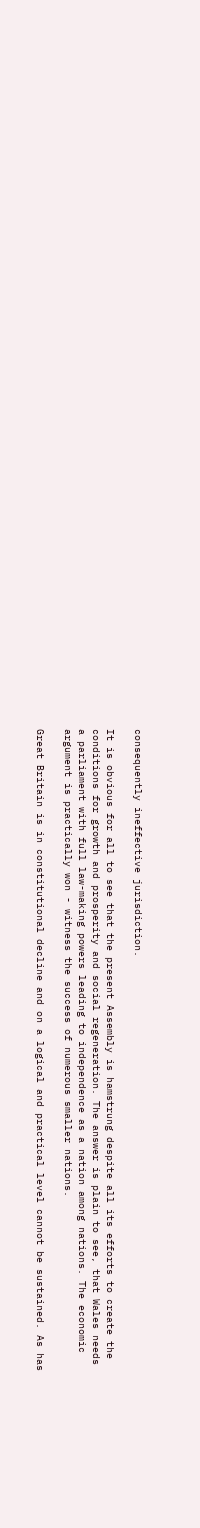consequently ineffective jurisdiction.

It is obvious for all to see that the present Assembly is hamstrung despite all its efforts to create the conditions for growth and prosperity and social regeneration. The answer is plain to see, that Wales needs a parliament with full law-making powers leading to independence as a nation among nations. The economic argument is practically won - witness the success of numerous smaller nations.

Great Britain is in constitutional decline and on a logical and practical level cannot be sustained. As has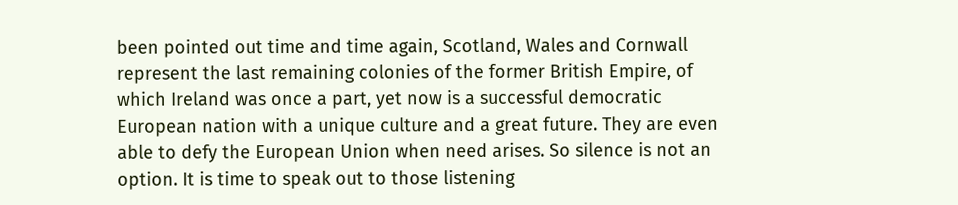been pointed out time and time again, Scotland, Wales and Cornwall represent the last remaining colonies of the former British Empire, of which Ireland was once a part, yet now is a successful democratic European nation with a unique culture and a great future. They are even able to defy the European Union when need arises. So silence is not an option. It is time to speak out to those listening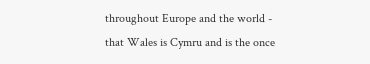throughout Europe and the world - that Wales is Cymru and is the once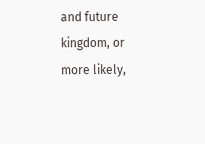and future kingdom, or more likely,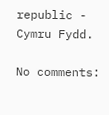republic - Cymru Fydd.

No comments: